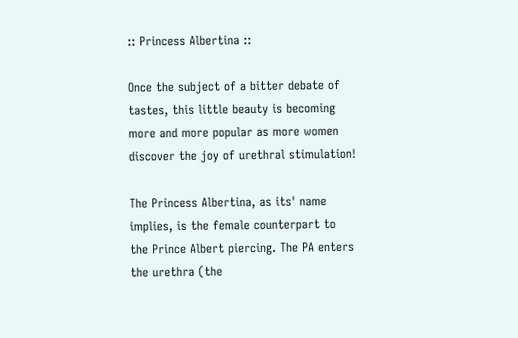:: Princess Albertina ::

Once the subject of a bitter debate of tastes, this little beauty is becoming more and more popular as more women discover the joy of urethral stimulation!

The Princess Albertina, as its' name implies, is the female counterpart to the Prince Albert piercing. The PA enters the urethra (the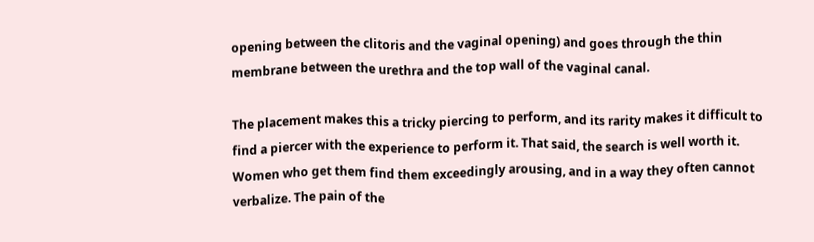opening between the clitoris and the vaginal opening) and goes through the thin membrane between the urethra and the top wall of the vaginal canal.

The placement makes this a tricky piercing to perform, and its rarity makes it difficult to find a piercer with the experience to perform it. That said, the search is well worth it. Women who get them find them exceedingly arousing, and in a way they often cannot verbalize. The pain of the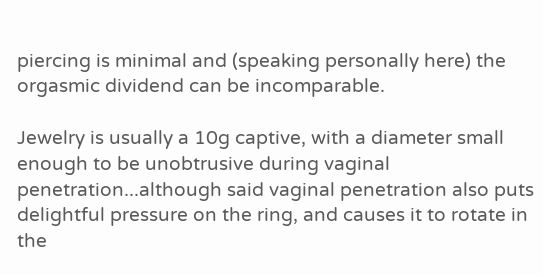piercing is minimal and (speaking personally here) the orgasmic dividend can be incomparable.

Jewelry is usually a 10g captive, with a diameter small enough to be unobtrusive during vaginal penetration...although said vaginal penetration also puts delightful pressure on the ring, and causes it to rotate in the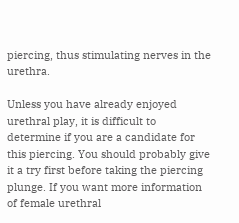piercing, thus stimulating nerves in the urethra.

Unless you have already enjoyed urethral play, it is difficult to determine if you are a candidate for this piercing. You should probably give it a try first before taking the piercing plunge. If you want more information of female urethral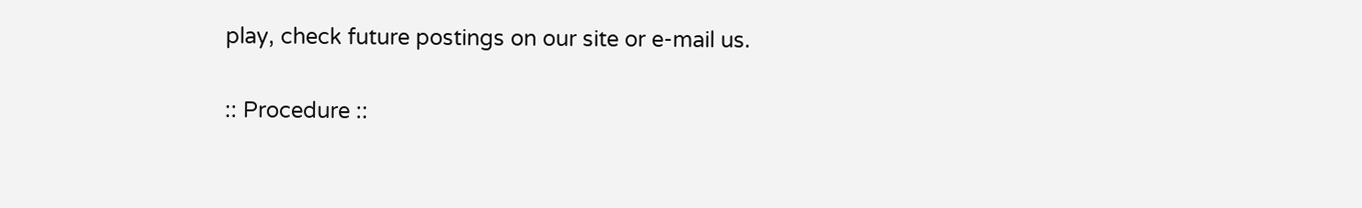play, check future postings on our site or e-mail us.

:: Procedure ::